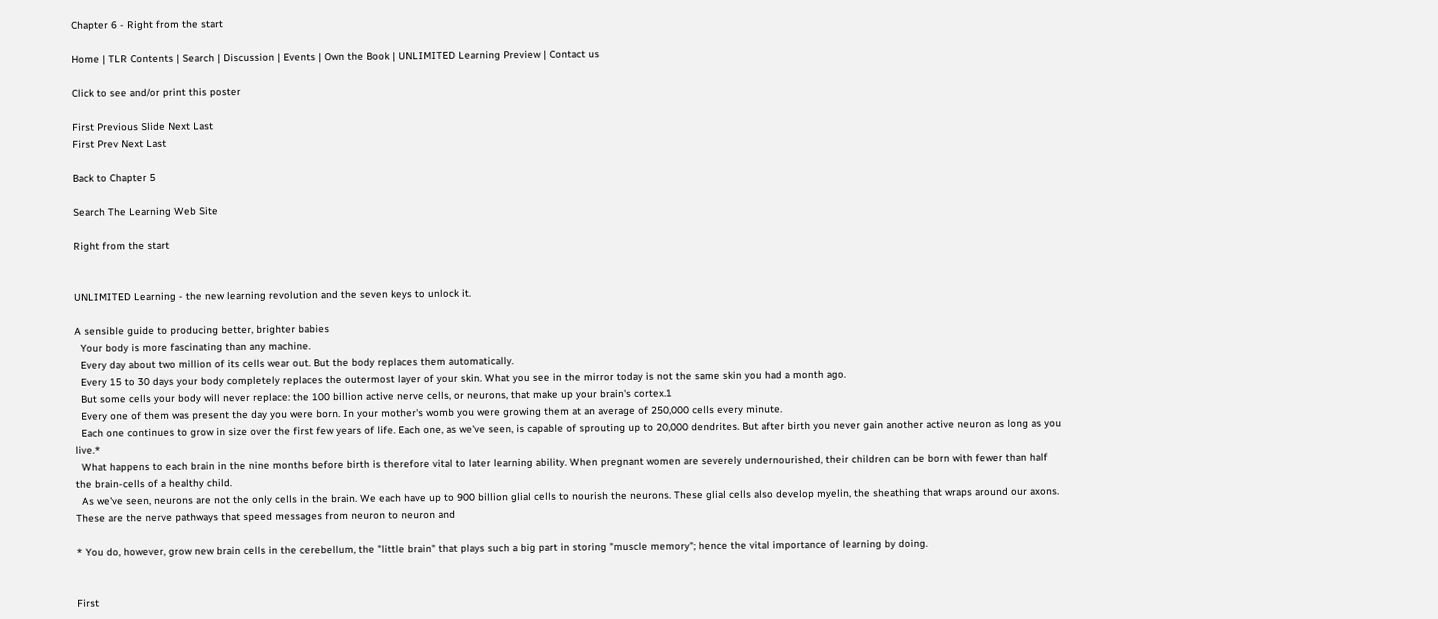Chapter 6 - Right from the start

Home | TLR Contents | Search | Discussion | Events | Own the Book | UNLIMITED Learning Preview | Contact us

Click to see and/or print this poster

First Previous Slide Next Last
First Prev Next Last

Back to Chapter 5

Search The Learning Web Site

Right from the start


UNLIMITED Learning - the new learning revolution and the seven keys to unlock it.

A sensible guide to producing better, brighter babies
  Your body is more fascinating than any machine.
  Every day about two million of its cells wear out. But the body replaces them automatically.
  Every 15 to 30 days your body completely replaces the outermost layer of your skin. What you see in the mirror today is not the same skin you had a month ago.
  But some cells your body will never replace: the 100 billion active nerve cells, or neurons, that make up your brain's cortex.1
  Every one of them was present the day you were born. In your mother's womb you were growing them at an average of 250,000 cells every minute.
  Each one continues to grow in size over the first few years of life. Each one, as we've seen, is capable of sprouting up to 20,000 dendrites. But after birth you never gain another active neuron as long as you live.*
  What happens to each brain in the nine months before birth is therefore vital to later learning ability. When pregnant women are severely undernourished, their children can be born with fewer than half the brain-cells of a healthy child.
  As we've seen, neurons are not the only cells in the brain. We each have up to 900 billion glial cells to nourish the neurons. These glial cells also develop myelin, the sheathing that wraps around our axons. These are the nerve pathways that speed messages from neuron to neuron and

* You do, however, grow new brain cells in the cerebellum, the "little brain" that plays such a big part in storing "muscle memory"; hence the vital importance of learning by doing.


First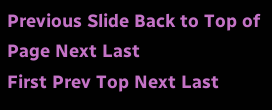Previous Slide Back to Top of Page Next Last
First Prev Top Next Last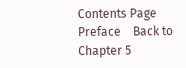Contents Page   Preface    Back to Chapter 5